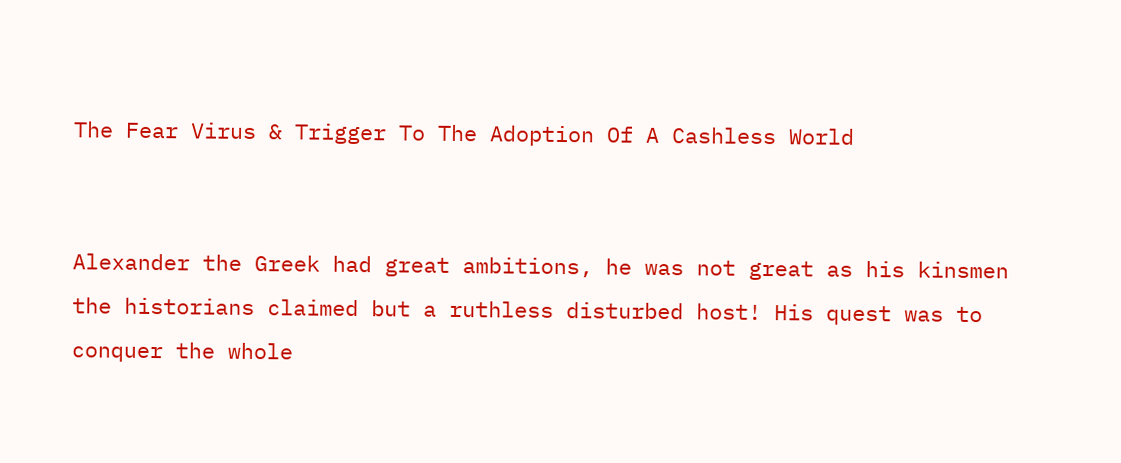The Fear Virus & Trigger To The Adoption Of A Cashless World


Alexander the Greek had great ambitions, he was not great as his kinsmen the historians claimed but a ruthless disturbed host! His quest was to conquer the whole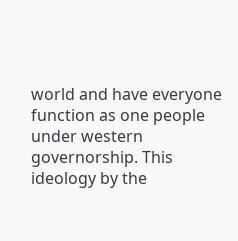world and have everyone function as one people under western governorship. This ideology by the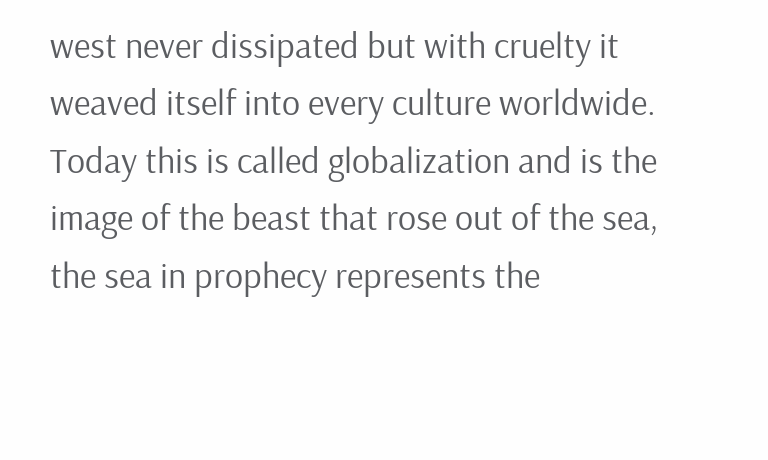west never dissipated but with cruelty it weaved itself into every culture worldwide. Today this is called globalization and is the image of the beast that rose out of the sea, the sea in prophecy represents the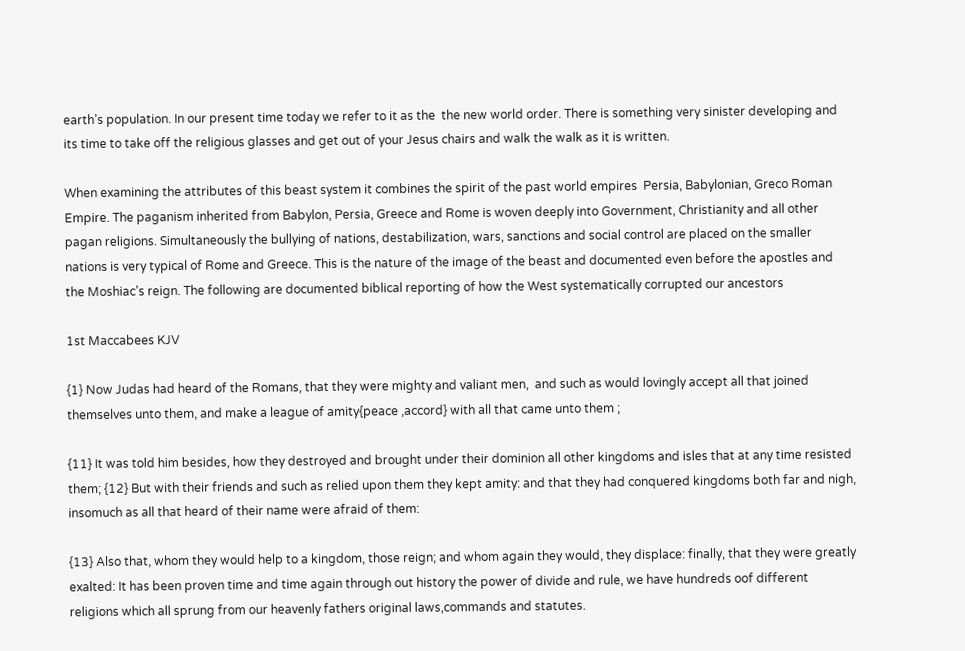earth’s population. In our present time today we refer to it as the  the new world order. There is something very sinister developing and its time to take off the religious glasses and get out of your Jesus chairs and walk the walk as it is written.

When examining the attributes of this beast system it combines the spirit of the past world empires  Persia, Babylonian, Greco Roman Empire. The paganism inherited from Babylon, Persia, Greece and Rome is woven deeply into Government, Christianity and all other pagan religions. Simultaneously the bullying of nations, destabilization, wars, sanctions and social control are placed on the smaller nations is very typical of Rome and Greece. This is the nature of the image of the beast and documented even before the apostles and the Moshiac’s reign. The following are documented biblical reporting of how the West systematically corrupted our ancestors

1st Maccabees KJV

{1} Now Judas had heard of the Romans, that they were mighty and valiant men,  and such as would lovingly accept all that joined themselves unto them, and make a league of amity{peace ,accord} with all that came unto them ;

{11} It was told him besides, how they destroyed and brought under their dominion all other kingdoms and isles that at any time resisted them; {12} But with their friends and such as relied upon them they kept amity: and that they had conquered kingdoms both far and nigh, insomuch as all that heard of their name were afraid of them:

{13} Also that, whom they would help to a kingdom, those reign; and whom again they would, they displace: finally, that they were greatly exalted: It has been proven time and time again through out history the power of divide and rule, we have hundreds oof different religions which all sprung from our heavenly fathers original laws,commands and statutes.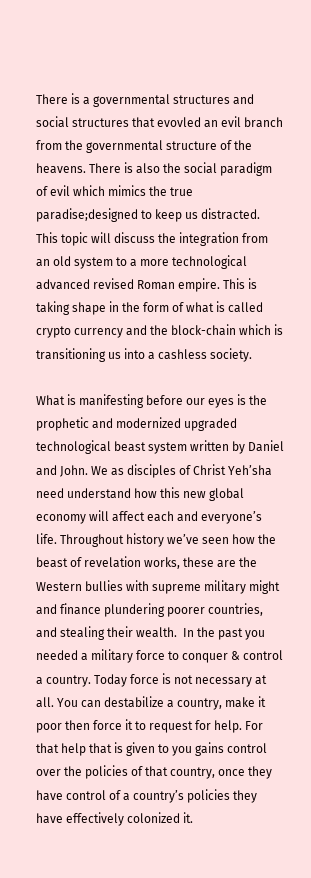There is a governmental structures and social structures that evovled an evil branch from the governmental structure of the heavens. There is also the social paradigm of evil which mimics the true paradise;designed to keep us distracted. This topic will discuss the integration from an old system to a more technological advanced revised Roman empire. This is taking shape in the form of what is called crypto currency and the block-chain which is transitioning us into a cashless society.

What is manifesting before our eyes is the prophetic and modernized upgraded technological beast system written by Daniel and John. We as disciples of Christ Yeh’sha need understand how this new global economy will affect each and everyone’s life. Throughout history we’ve seen how the beast of revelation works, these are the Western bullies with supreme military might and finance plundering poorer countries, and stealing their wealth.  In the past you needed a military force to conquer & control a country. Today force is not necessary at all. You can destabilize a country, make it poor then force it to request for help. For that help that is given to you gains control over the policies of that country, once they have control of a country’s policies they have effectively colonized it.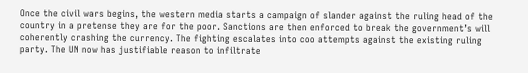Once the civil wars begins, the western media starts a campaign of slander against the ruling head of the country in a pretense they are for the poor. Sanctions are then enforced to break the government’s will coherently crashing the currency. The fighting escalates into coo attempts against the existing ruling party. The UN now has justifiable reason to infiltrate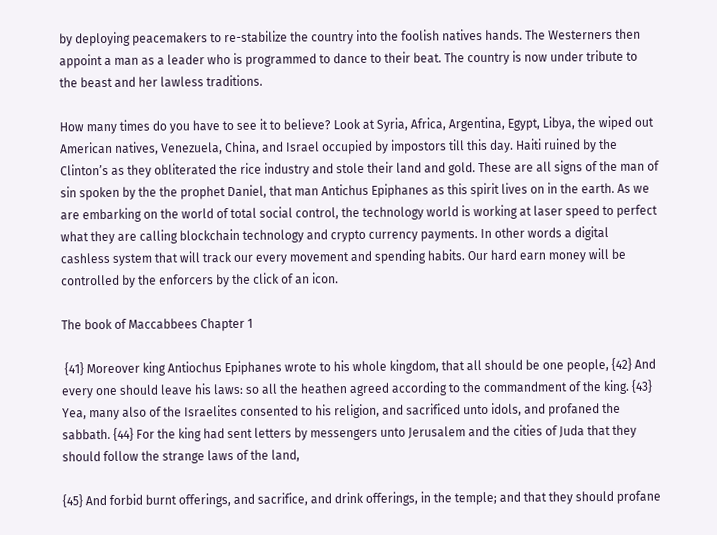by deploying peacemakers to re-stabilize the country into the foolish natives hands. The Westerners then appoint a man as a leader who is programmed to dance to their beat. The country is now under tribute to the beast and her lawless traditions.

How many times do you have to see it to believe? Look at Syria, Africa, Argentina, Egypt, Libya, the wiped out American natives, Venezuela, China, and Israel occupied by impostors till this day. Haiti ruined by the Clinton’s as they obliterated the rice industry and stole their land and gold. These are all signs of the man of sin spoken by the the prophet Daniel, that man Antichus Epiphanes as this spirit lives on in the earth. As we are embarking on the world of total social control, the technology world is working at laser speed to perfect what they are calling blockchain technology and crypto currency payments. In other words a digital cashless system that will track our every movement and spending habits. Our hard earn money will be controlled by the enforcers by the click of an icon.

The book of Maccabbees Chapter 1

 {41} Moreover king Antiochus Epiphanes wrote to his whole kingdom, that all should be one people, {42} And every one should leave his laws: so all the heathen agreed according to the commandment of the king. {43} Yea, many also of the Israelites consented to his religion, and sacrificed unto idols, and profaned the sabbath. {44} For the king had sent letters by messengers unto Jerusalem and the cities of Juda that they should follow the strange laws of the land,

{45} And forbid burnt offerings, and sacrifice, and drink offerings, in the temple; and that they should profane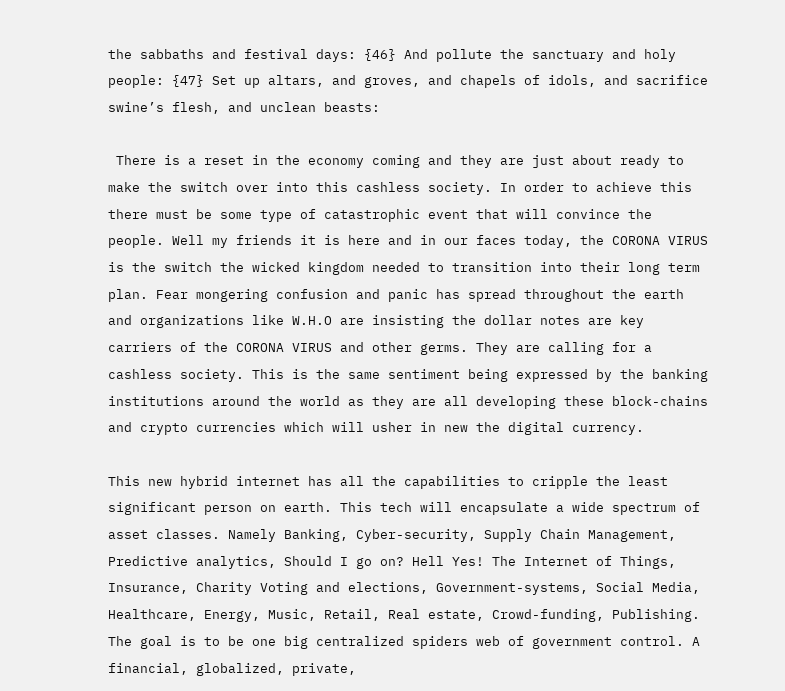the sabbaths and festival days: {46} And pollute the sanctuary and holy people: {47} Set up altars, and groves, and chapels of idols, and sacrifice swine’s flesh, and unclean beasts:

 There is a reset in the economy coming and they are just about ready to make the switch over into this cashless society. In order to achieve this there must be some type of catastrophic event that will convince the people. Well my friends it is here and in our faces today, the CORONA VIRUS is the switch the wicked kingdom needed to transition into their long term plan. Fear mongering confusion and panic has spread throughout the earth and organizations like W.H.O are insisting the dollar notes are key carriers of the CORONA VIRUS and other germs. They are calling for a cashless society. This is the same sentiment being expressed by the banking institutions around the world as they are all developing these block-chains and crypto currencies which will usher in new the digital currency.

This new hybrid internet has all the capabilities to cripple the least significant person on earth. This tech will encapsulate a wide spectrum of asset classes. Namely Banking, Cyber-security, Supply Chain Management, Predictive analytics, Should I go on? Hell Yes! The Internet of Things, Insurance, Charity Voting and elections, Government-systems, Social Media, Healthcare, Energy, Music, Retail, Real estate, Crowd-funding, Publishing.  The goal is to be one big centralized spiders web of government control. A financial, globalized, private,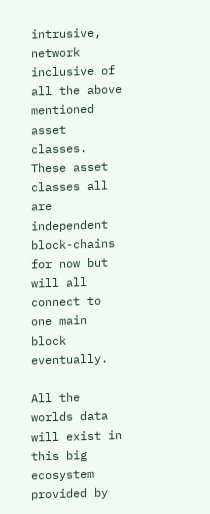intrusive, network inclusive of all the above mentioned asset classes. These asset classes all are independent block-chains for now but will all connect to one main block eventually.

All the worlds data will exist in this big ecosystem provided by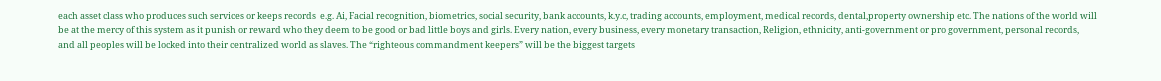each asset class who produces such services or keeps records  e.g. Ai, Facial recognition, biometrics, social security, bank accounts, k.y.c, trading accounts, employment, medical records, dental,property ownership etc. The nations of the world will be at the mercy of this system as it punish or reward who they deem to be good or bad little boys and girls. Every nation, every business, every monetary transaction, Religion, ethnicity, anti-government or pro government, personal records, and all peoples will be locked into their centralized world as slaves. The “righteous commandment keepers” will be the biggest targets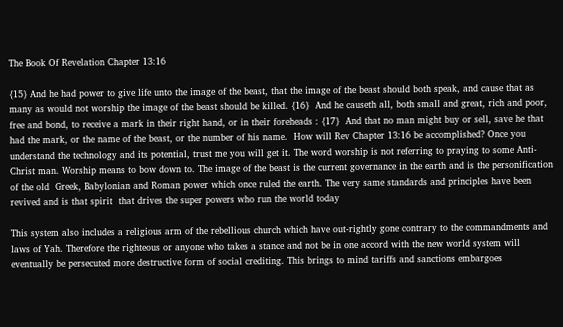The Book Of Revelation Chapter 13:16

{15} And he had power to give life unto the image of the beast, that the image of the beast should both speak, and cause that as many as would not worship the image of the beast should be killed. {16}  And he causeth all, both small and great, rich and poor, free and bond, to receive a mark in their right hand, or in their foreheads : {17}  And that no man might buy or sell, save he that had the mark, or the name of the beast, or the number of his name.  How will Rev Chapter 13:16 be accomplished? Once you understand the technology and its potential, trust me you will get it. The word worship is not referring to praying to some Anti-Christ man. Worship means to bow down to. The image of the beast is the current governance in the earth and is the personification of the old  Greek, Babylonian and Roman power which once ruled the earth. The very same standards and principles have been revived and is that spirit  that drives the super powers who run the world today

This system also includes a religious arm of the rebellious church which have out-rightly gone contrary to the commandments and laws of Yah. Therefore the righteous or anyone who takes a stance and not be in one accord with the new world system will eventually be persecuted more destructive form of social crediting. This brings to mind tariffs and sanctions embargoes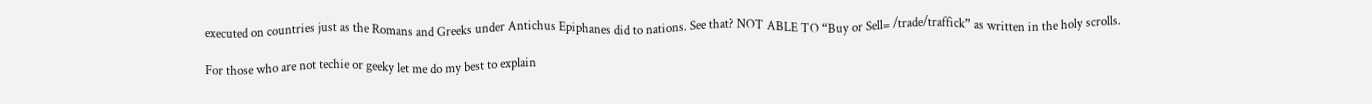executed on countries just as the Romans and Greeks under Antichus Epiphanes did to nations. See that? NOT ABLE TO “Buy or Sell= /trade/traffick” as written in the holy scrolls.

For those who are not techie or geeky let me do my best to explain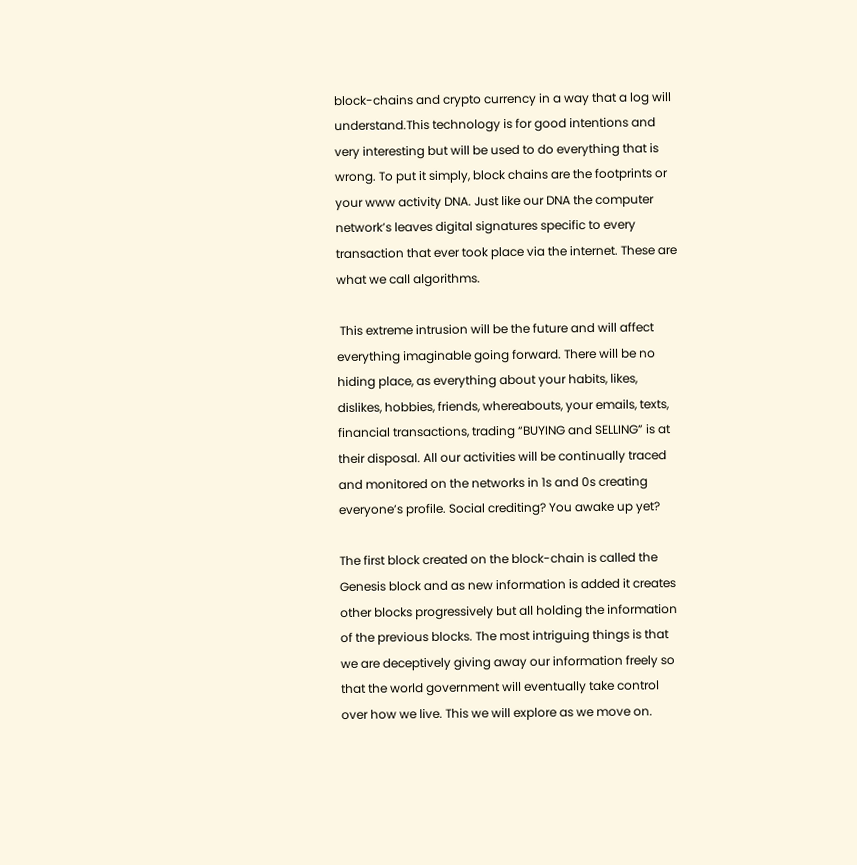block-chains and crypto currency in a way that a log will understand.This technology is for good intentions and very interesting but will be used to do everything that is wrong. To put it simply, block chains are the footprints or your www activity DNA. Just like our DNA the computer network’s leaves digital signatures specific to every transaction that ever took place via the internet. These are what we call algorithms.

 This extreme intrusion will be the future and will affect everything imaginable going forward. There will be no hiding place, as everything about your habits, likes, dislikes, hobbies, friends, whereabouts, your emails, texts, financial transactions, trading “BUYING and SELLING” is at their disposal. All our activities will be continually traced and monitored on the networks in 1s and 0s creating everyone’s profile. Social crediting? You awake up yet?

The first block created on the block-chain is called the Genesis block and as new information is added it creates other blocks progressively but all holding the information of the previous blocks. The most intriguing things is that we are deceptively giving away our information freely so that the world government will eventually take control over how we live. This we will explore as we move on.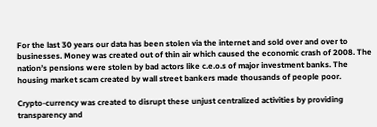For the last 30 years our data has been stolen via the internet and sold over and over to businesses. Money was created out of thin air which caused the economic crash of 2008. The nation’s pensions were stolen by bad actors like c.e.o.s of major investment banks. The housing market scam created by wall street bankers made thousands of people poor.

Crypto-currency was created to disrupt these unjust centralized activities by providing transparency and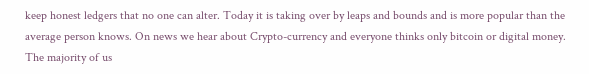keep honest ledgers that no one can alter. Today it is taking over by leaps and bounds and is more popular than the average person knows. On news we hear about Crypto-currency and everyone thinks only bitcoin or digital money. The majority of us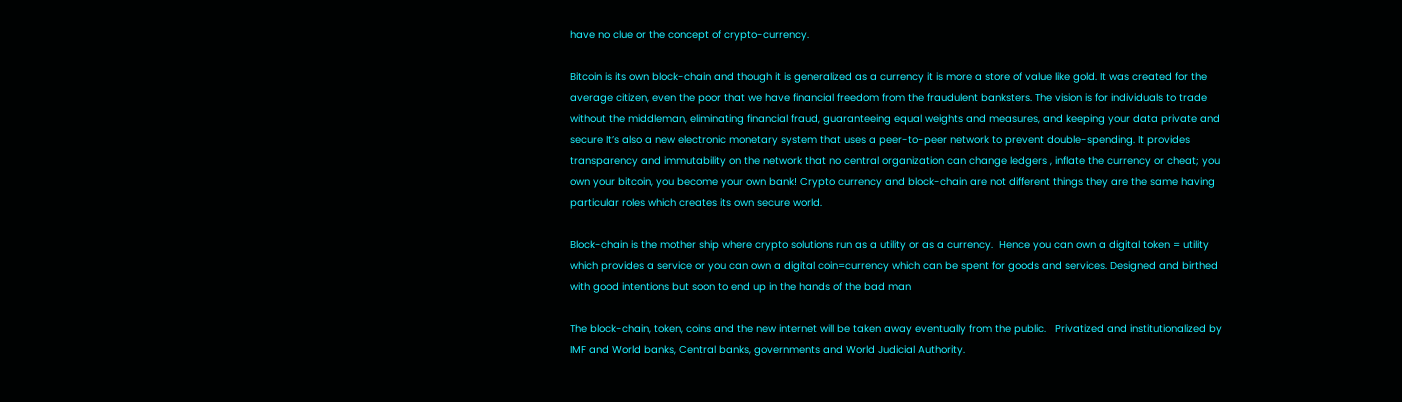have no clue or the concept of crypto-currency.

Bitcoin is its own block-chain and though it is generalized as a currency it is more a store of value like gold. It was created for the average citizen, even the poor that we have financial freedom from the fraudulent banksters. The vision is for individuals to trade without the middleman, eliminating financial fraud, guaranteeing equal weights and measures, and keeping your data private and secure It’s also a new electronic monetary system that uses a peer-to-peer network to prevent double-spending. It provides transparency and immutability on the network that no central organization can change ledgers , inflate the currency or cheat; you own your bitcoin, you become your own bank! Crypto currency and block-chain are not different things they are the same having particular roles which creates its own secure world.

Block-chain is the mother ship where crypto solutions run as a utility or as a currency.  Hence you can own a digital token = utility which provides a service or you can own a digital coin=currency which can be spent for goods and services. Designed and birthed with good intentions but soon to end up in the hands of the bad man

The block-chain, token, coins and the new internet will be taken away eventually from the public.   Privatized and institutionalized by IMF and World banks, Central banks, governments and World Judicial Authority.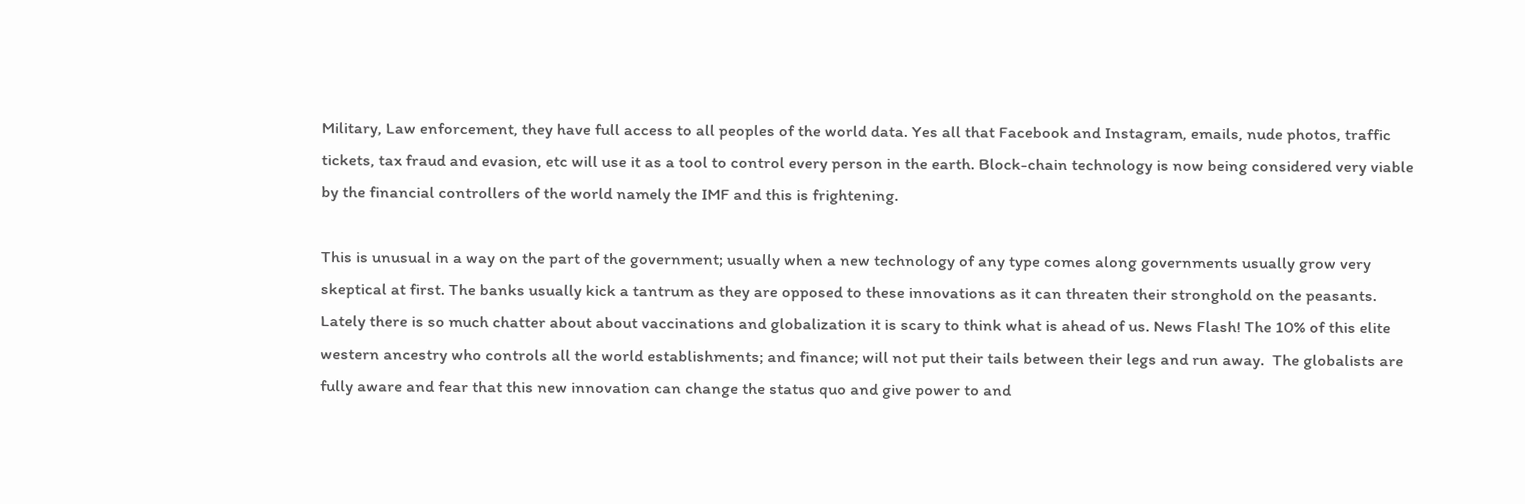Military, Law enforcement, they have full access to all peoples of the world data. Yes all that Facebook and Instagram, emails, nude photos, traffic tickets, tax fraud and evasion, etc will use it as a tool to control every person in the earth. Block-chain technology is now being considered very viable by the financial controllers of the world namely the IMF and this is frightening.

This is unusual in a way on the part of the government; usually when a new technology of any type comes along governments usually grow very skeptical at first. The banks usually kick a tantrum as they are opposed to these innovations as it can threaten their stronghold on the peasants. Lately there is so much chatter about about vaccinations and globalization it is scary to think what is ahead of us. News Flash! The 10% of this elite western ancestry who controls all the world establishments; and finance; will not put their tails between their legs and run away.  The globalists are fully aware and fear that this new innovation can change the status quo and give power to and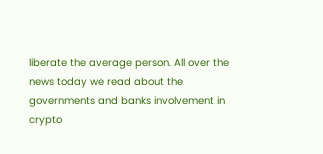liberate the average person. All over the news today we read about the governments and banks involvement in crypto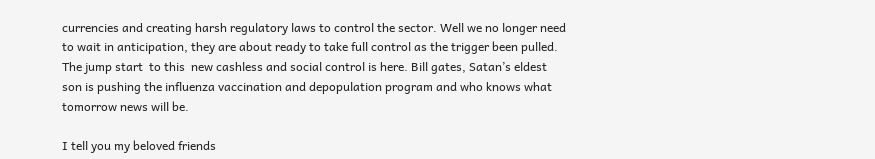currencies and creating harsh regulatory laws to control the sector. Well we no longer need to wait in anticipation, they are about ready to take full control as the trigger been pulled. The jump start  to this  new cashless and social control is here. Bill gates, Satan’s eldest son is pushing the influenza vaccination and depopulation program and who knows what tomorrow news will be.

I tell you my beloved friends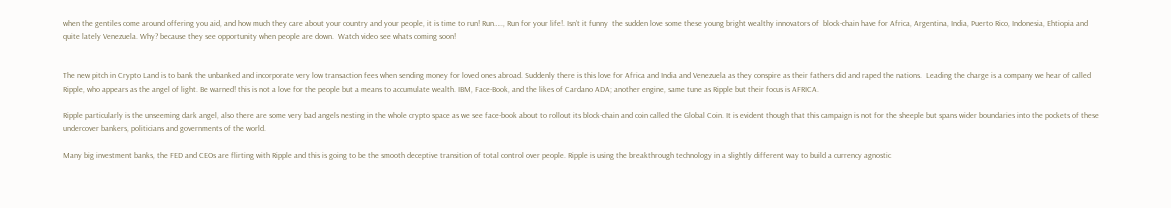when the gentiles come around offering you aid, and how much they care about your country and your people, it is time to run! Run….., Run for your life!. Isn’t it funny  the sudden love some these young bright wealthy innovators of  block-chain have for Africa, Argentina, India, Puerto Rico, Indonesia, Ehtiopia and quite lately Venezuela. Why? because they see opportunity when people are down.  Watch video see whats coming soon!


The new pitch in Crypto Land is to bank the unbanked and incorporate very low transaction fees when sending money for loved ones abroad. Suddenly there is this love for Africa and India and Venezuela as they conspire as their fathers did and raped the nations.  Leading the charge is a company we hear of called Ripple, who appears as the angel of light. Be warned! this is not a love for the people but a means to accumulate wealth. IBM, Face-Book, and the likes of Cardano ADA; another engine, same tune as Ripple but their focus is AFRICA.

Ripple particularly is the unseeming dark angel, also there are some very bad angels nesting in the whole crypto space as we see face-book about to rollout its block-chain and coin called the Global Coin. It is evident though that this campaign is not for the sheeple but spans wider boundaries into the pockets of these undercover bankers, politicians and governments of the world.

Many big investment banks, the FED and CEOs are flirting with Ripple and this is going to be the smooth deceptive transition of total control over people. Ripple is using the breakthrough technology in a slightly different way to build a currency agnostic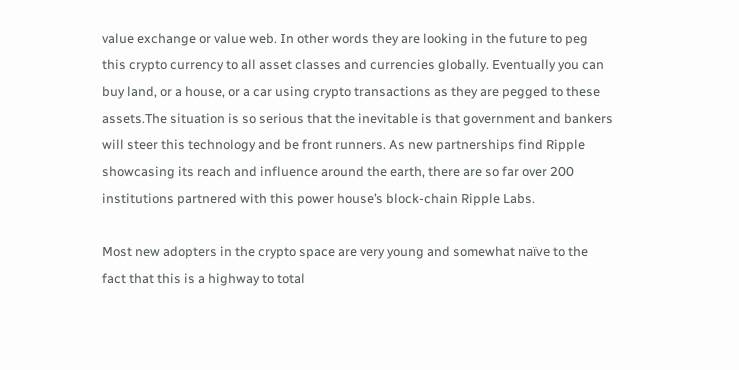value exchange or value web. In other words they are looking in the future to peg this crypto currency to all asset classes and currencies globally. Eventually you can buy land, or a house, or a car using crypto transactions as they are pegged to these assets.The situation is so serious that the inevitable is that government and bankers will steer this technology and be front runners. As new partnerships find Ripple showcasing its reach and influence around the earth, there are so far over 200 institutions partnered with this power house’s block-chain Ripple Labs.

Most new adopters in the crypto space are very young and somewhat naïve to the fact that this is a highway to total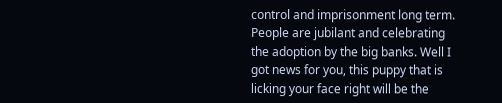control and imprisonment long term. People are jubilant and celebrating the adoption by the big banks. Well I got news for you, this puppy that is licking your face right will be the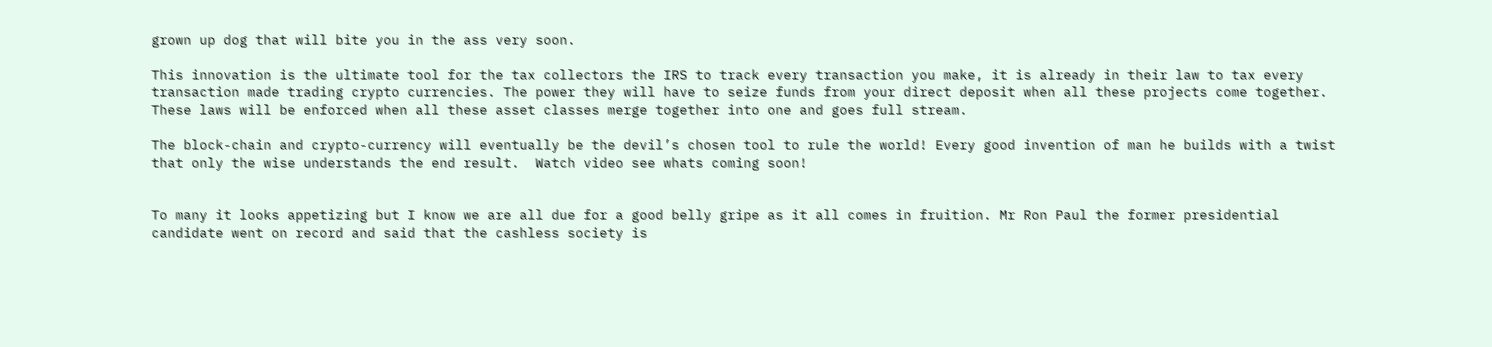grown up dog that will bite you in the ass very soon.

This innovation is the ultimate tool for the tax collectors the IRS to track every transaction you make, it is already in their law to tax every transaction made trading crypto currencies. The power they will have to seize funds from your direct deposit when all these projects come together. These laws will be enforced when all these asset classes merge together into one and goes full stream.

The block-chain and crypto-currency will eventually be the devil’s chosen tool to rule the world! Every good invention of man he builds with a twist that only the wise understands the end result.  Watch video see whats coming soon!


To many it looks appetizing but I know we are all due for a good belly gripe as it all comes in fruition. Mr Ron Paul the former presidential candidate went on record and said that the cashless society is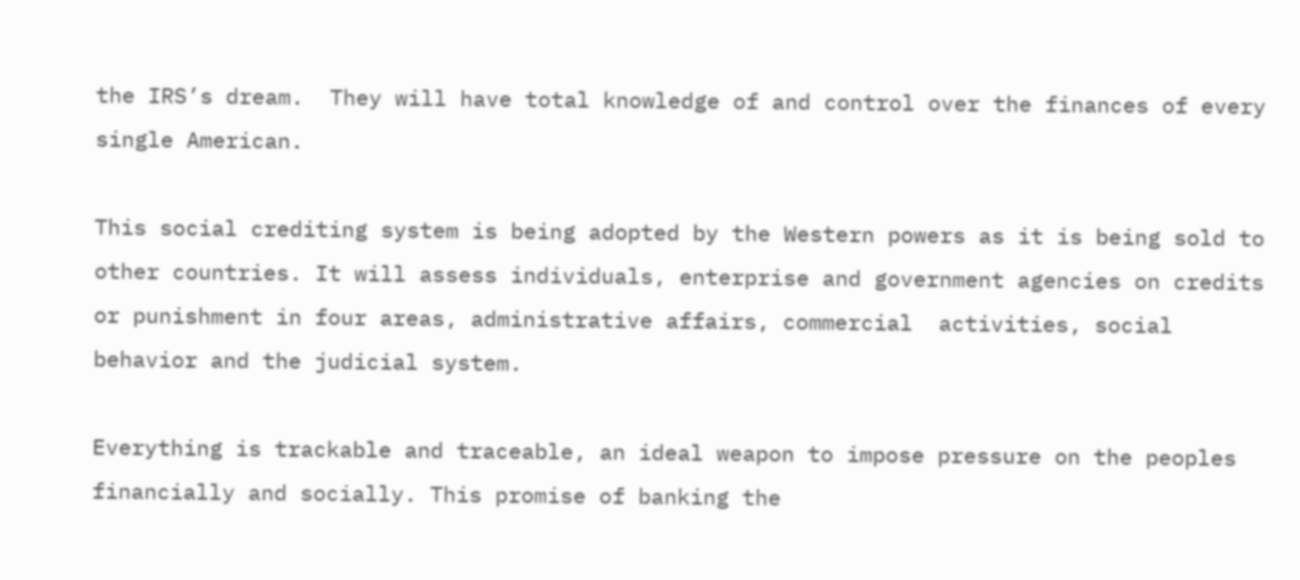the IRS’s dream.  They will have total knowledge of and control over the finances of every single American.

This social crediting system is being adopted by the Western powers as it is being sold to other countries. It will assess individuals, enterprise and government agencies on credits or punishment in four areas, administrative affairs, commercial  activities, social behavior and the judicial system.

Everything is trackable and traceable, an ideal weapon to impose pressure on the peoples financially and socially. This promise of banking the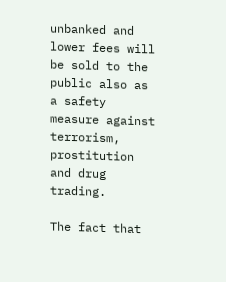unbanked and lower fees will be sold to the public also as a safety measure against terrorism, prostitution and drug trading.

The fact that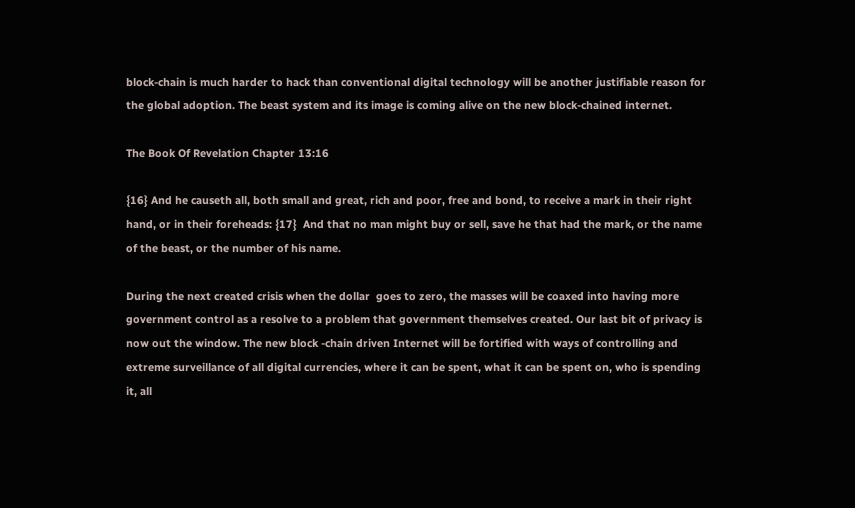block-chain is much harder to hack than conventional digital technology will be another justifiable reason for the global adoption. The beast system and its image is coming alive on the new block-chained internet.

The Book Of Revelation Chapter 13:16

{16} And he causeth all, both small and great, rich and poor, free and bond, to receive a mark in their right hand, or in their foreheads: {17}  And that no man might buy or sell, save he that had the mark, or the name of the beast, or the number of his name.

During the next created crisis when the dollar  goes to zero, the masses will be coaxed into having more government control as a resolve to a problem that government themselves created. Our last bit of privacy is now out the window. The new block -chain driven Internet will be fortified with ways of controlling and extreme surveillance of all digital currencies, where it can be spent, what it can be spent on, who is spending it, all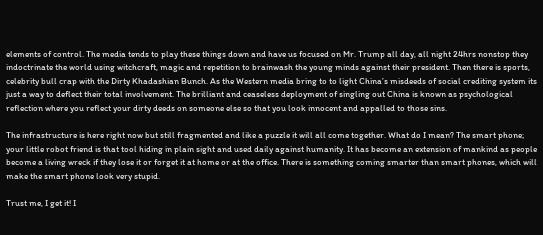elements of control. The media tends to play these things down and have us focused on Mr. Trump all day, all night 24hrs nonstop they indoctrinate the world using witchcraft, magic and repetition to brainwash the young minds against their president. Then there is sports, celebrity bull crap with the Dirty Khadashian Bunch. As the Western media bring to to light China’s misdeeds of social crediting system its just a way to deflect their total involvement. The brilliant and ceaseless deployment of singling out China is known as psychological reflection where you reflect your dirty deeds on someone else so that you look innocent and appalled to those sins.

The infrastructure is here right now but still fragmented and like a puzzle it will all come together. What do I mean? The smart phone; your little robot friend is that tool hiding in plain sight and used daily against humanity. It has become an extension of mankind as people become a living wreck if they lose it or forget it at home or at the office. There is something coming smarter than smart phones, which will make the smart phone look very stupid.

Trust me, I get it! I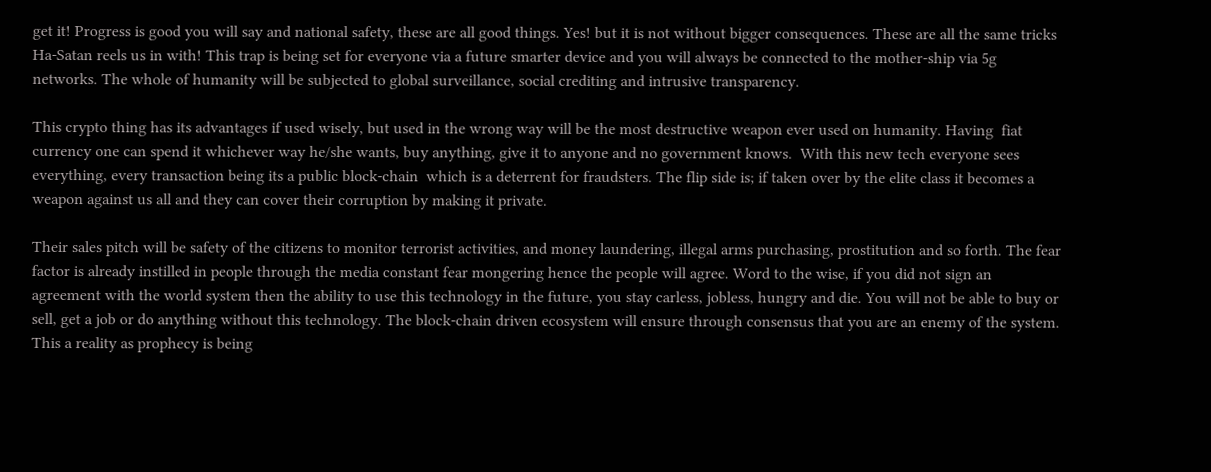get it! Progress is good you will say and national safety, these are all good things. Yes! but it is not without bigger consequences. These are all the same tricks Ha-Satan reels us in with! This trap is being set for everyone via a future smarter device and you will always be connected to the mother-ship via 5g networks. The whole of humanity will be subjected to global surveillance, social crediting and intrusive transparency.

This crypto thing has its advantages if used wisely, but used in the wrong way will be the most destructive weapon ever used on humanity. Having  fiat currency one can spend it whichever way he/she wants, buy anything, give it to anyone and no government knows.  With this new tech everyone sees everything, every transaction being its a public block-chain  which is a deterrent for fraudsters. The flip side is; if taken over by the elite class it becomes a weapon against us all and they can cover their corruption by making it private.

Their sales pitch will be safety of the citizens to monitor terrorist activities, and money laundering, illegal arms purchasing, prostitution and so forth. The fear factor is already instilled in people through the media constant fear mongering hence the people will agree. Word to the wise, if you did not sign an agreement with the world system then the ability to use this technology in the future, you stay carless, jobless, hungry and die. You will not be able to buy or sell, get a job or do anything without this technology. The block-chain driven ecosystem will ensure through consensus that you are an enemy of the system. This a reality as prophecy is being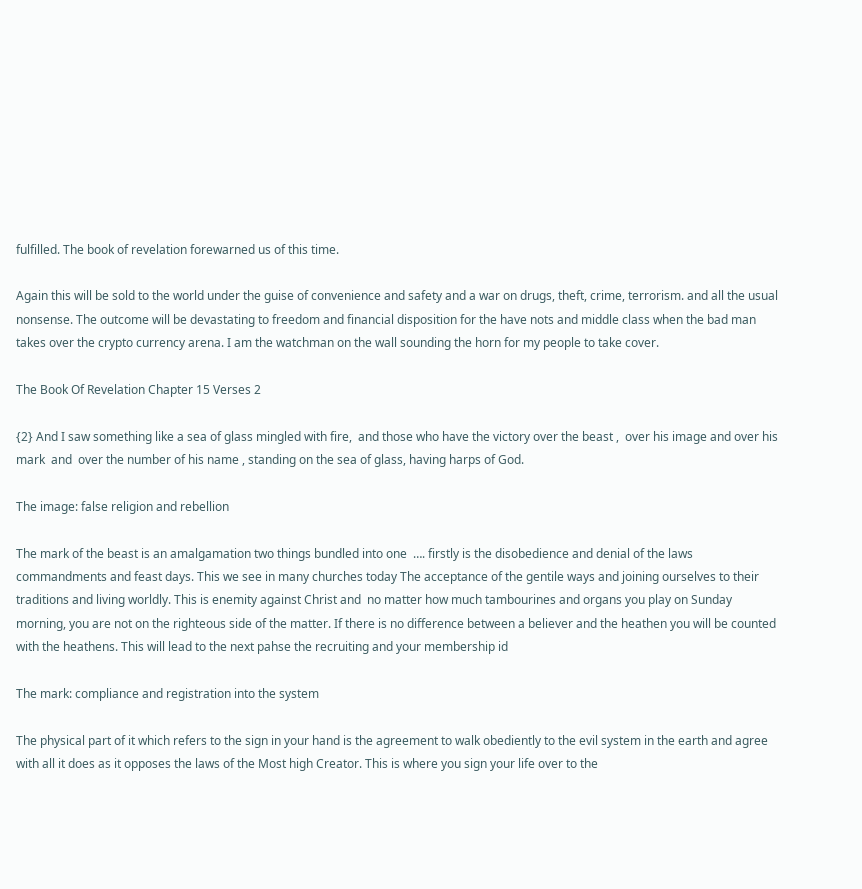fulfilled. The book of revelation forewarned us of this time.

Again this will be sold to the world under the guise of convenience and safety and a war on drugs, theft, crime, terrorism. and all the usual nonsense. The outcome will be devastating to freedom and financial disposition for the have nots and middle class when the bad man takes over the crypto currency arena. I am the watchman on the wall sounding the horn for my people to take cover.

The Book Of Revelation Chapter 15 Verses 2

{2} And I saw something like a sea of glass mingled with fire,  and those who have the victory over the beast ,  over his image and over his mark  and  over the number of his name , standing on the sea of glass, having harps of God.

The image: false religion and rebellion

The mark of the beast is an amalgamation two things bundled into one  …. firstly is the disobedience and denial of the laws commandments and feast days. This we see in many churches today The acceptance of the gentile ways and joining ourselves to their traditions and living worldly. This is enemity against Christ and  no matter how much tambourines and organs you play on Sunday morning, you are not on the righteous side of the matter. If there is no difference between a believer and the heathen you will be counted with the heathens. This will lead to the next pahse the recruiting and your membership id

The mark: compliance and registration into the system

The physical part of it which refers to the sign in your hand is the agreement to walk obediently to the evil system in the earth and agree with all it does as it opposes the laws of the Most high Creator. This is where you sign your life over to the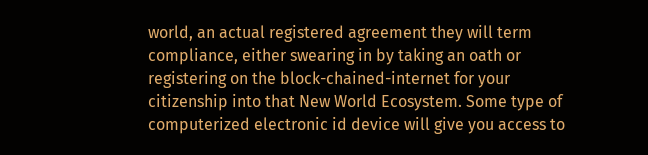world, an actual registered agreement they will term compliance, either swearing in by taking an oath or registering on the block-chained-internet for your citizenship into that New World Ecosystem. Some type of computerized electronic id device will give you access to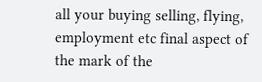all your buying selling, flying, employment etc final aspect of the mark of the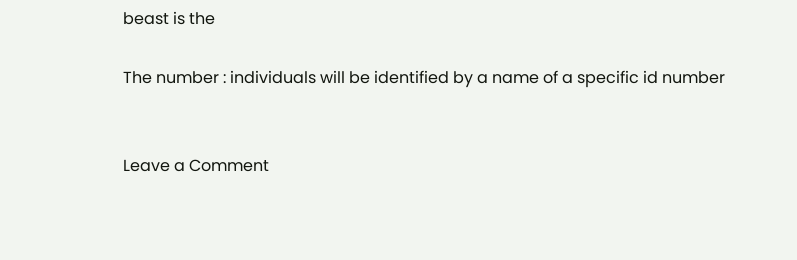beast is the

The number : individuals will be identified by a name of a specific id number


Leave a Comment